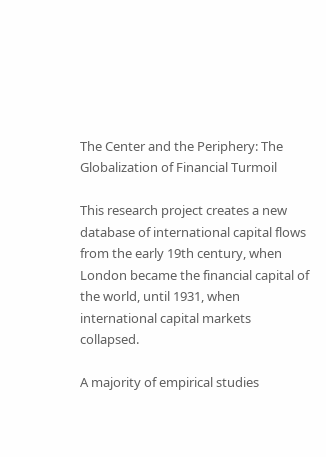The Center and the Periphery: The Globalization of Financial Turmoil

This research project creates a new database of international capital flows from the early 19th century, when London became the financial capital of the world, until 1931, when international capital markets collapsed.

A majority of empirical studies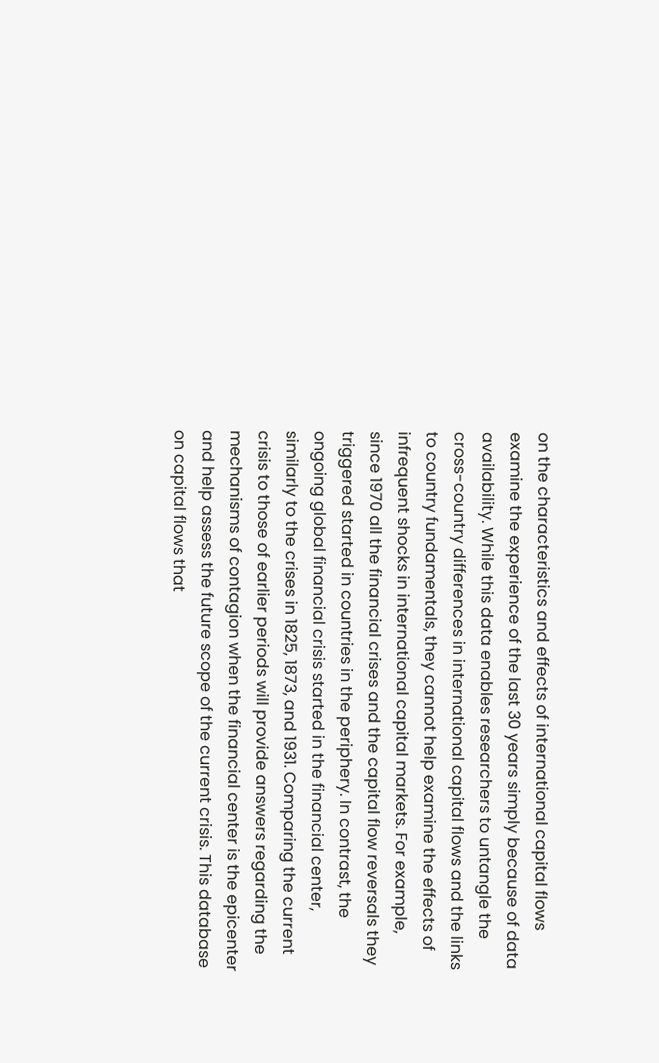on the characteristics and effects of international capital flows examine the experience of the last 30 years simply because of data availability. While this data enables researchers to untangle the cross-country differences in international capital flows and the links to country fundamentals, they cannot help examine the effects of infrequent shocks in international capital markets. For example, since 1970 all the financial crises and the capital flow reversals they triggered started in countries in the periphery. In contrast, the ongoing global financial crisis started in the financial center, similarly to the crises in 1825, 1873, and 1931. Comparing the current crisis to those of earlier periods will provide answers regarding the mechanisms of contagion when the financial center is the epicenter and help assess the future scope of the current crisis. This database on capital flows that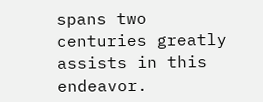spans two centuries greatly assists in this endeavor.